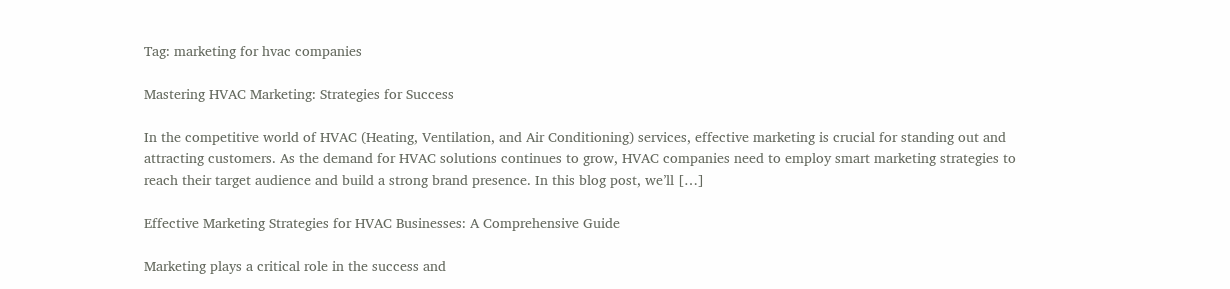Tag: marketing for hvac companies

Mastering HVAC Marketing: Strategies for Success

In the competitive world of HVAC (Heating, Ventilation, and Air Conditioning) services, effective marketing is crucial for standing out and attracting customers. As the demand for HVAC solutions continues to grow, HVAC companies need to employ smart marketing strategies to reach their target audience and build a strong brand presence. In this blog post, we’ll […]

Effective Marketing Strategies for HVAC Businesses: A Comprehensive Guide

Marketing plays a critical role in the success and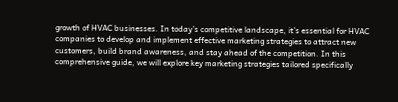growth of HVAC businesses. In today’s competitive landscape, it’s essential for HVAC companies to develop and implement effective marketing strategies to attract new customers, build brand awareness, and stay ahead of the competition. In this comprehensive guide, we will explore key marketing strategies tailored specifically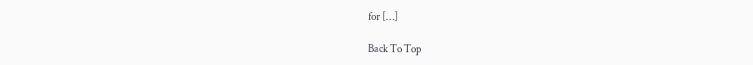for […]

Back To Top